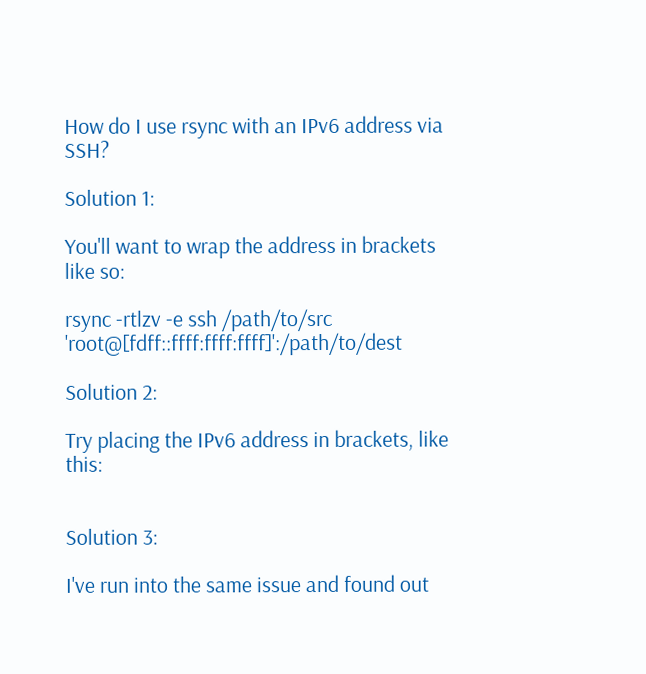How do I use rsync with an IPv6 address via SSH?

Solution 1:

You'll want to wrap the address in brackets like so:

rsync -rtlzv -e ssh /path/to/src 'root@[fdff::ffff:ffff:ffff]':/path/to/dest

Solution 2:

Try placing the IPv6 address in brackets, like this:


Solution 3:

I've run into the same issue and found out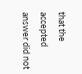that the accepted answer did not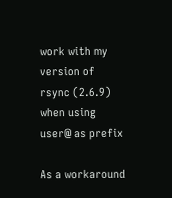work with my version of rsync (2.6.9) when using user@ as prefix

As a workaround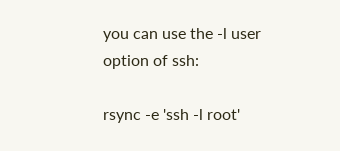you can use the -l user option of ssh:

rsync -e 'ssh -l root'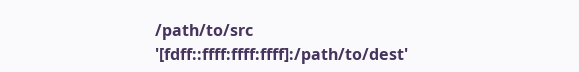/path/to/src '[fdff::ffff:ffff:ffff]:/path/to/dest'